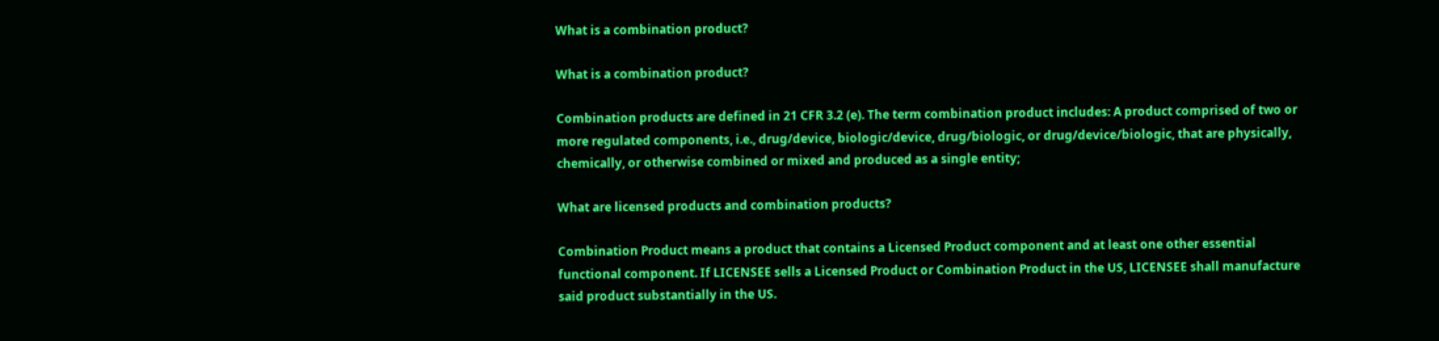What is a combination product?

What is a combination product?

Combination products are defined in 21 CFR 3.2 (e). The term combination product includes: A product comprised of two or more regulated components, i.e., drug/device, biologic/device, drug/biologic, or drug/device/biologic, that are physically, chemically, or otherwise combined or mixed and produced as a single entity;

What are licensed products and combination products?

Combination Product means a product that contains a Licensed Product component and at least one other essential functional component. If LICENSEE sells a Licensed Product or Combination Product in the US, LICENSEE shall manufacture said product substantially in the US.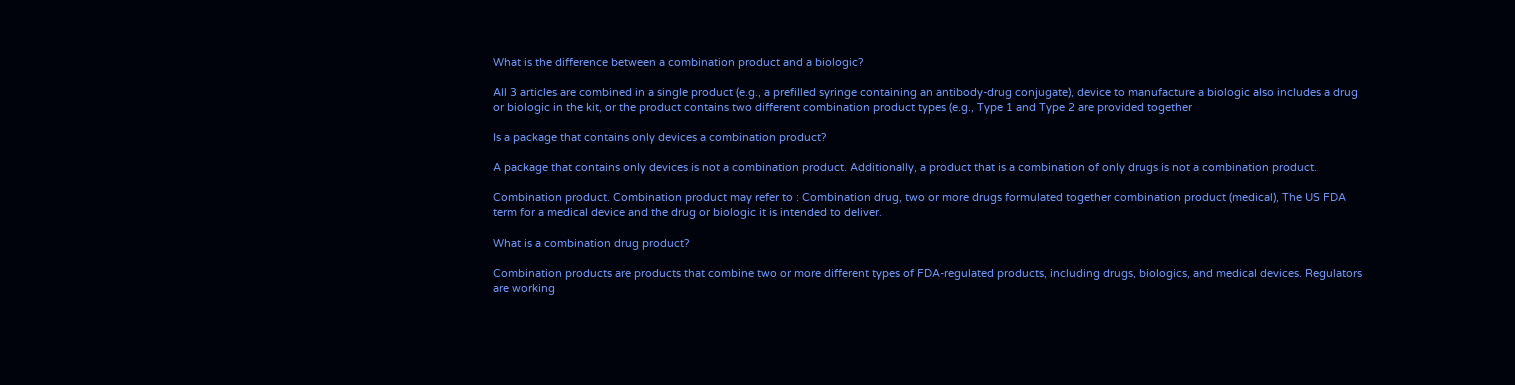What is the difference between a combination product and a biologic?

All 3 articles are combined in a single product (e.g., a prefilled syringe containing an antibody-drug conjugate), device to manufacture a biologic also includes a drug or biologic in the kit, or the product contains two different combination product types (e.g., Type 1 and Type 2 are provided together

Is a package that contains only devices a combination product?

A package that contains only devices is not a combination product. Additionally, a product that is a combination of only drugs is not a combination product.

Combination product. Combination product may refer to : Combination drug, two or more drugs formulated together combination product (medical), The US FDA term for a medical device and the drug or biologic it is intended to deliver.

What is a combination drug product?

Combination products are products that combine two or more different types of FDA-regulated products, including drugs, biologics, and medical devices. Regulators are working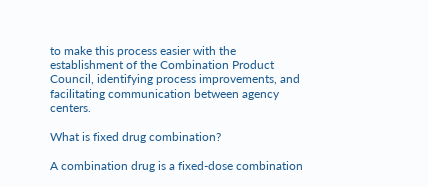to make this process easier with the establishment of the Combination Product Council, identifying process improvements, and facilitating communication between agency centers.

What is fixed drug combination?

A combination drug is a fixed-dose combination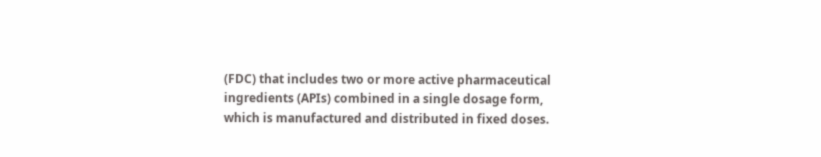(FDC) that includes two or more active pharmaceutical ingredients (APIs) combined in a single dosage form, which is manufactured and distributed in fixed doses.